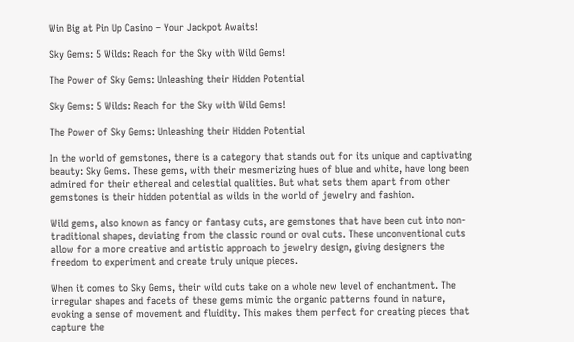Win Big at Pin Up Casino – Your Jackpot Awaits!

Sky Gems: 5 Wilds: Reach for the Sky with Wild Gems!

The Power of Sky Gems: Unleashing their Hidden Potential

Sky Gems: 5 Wilds: Reach for the Sky with Wild Gems!

The Power of Sky Gems: Unleashing their Hidden Potential

In the world of gemstones, there is a category that stands out for its unique and captivating beauty: Sky Gems. These gems, with their mesmerizing hues of blue and white, have long been admired for their ethereal and celestial qualities. But what sets them apart from other gemstones is their hidden potential as wilds in the world of jewelry and fashion.

Wild gems, also known as fancy or fantasy cuts, are gemstones that have been cut into non-traditional shapes, deviating from the classic round or oval cuts. These unconventional cuts allow for a more creative and artistic approach to jewelry design, giving designers the freedom to experiment and create truly unique pieces.

When it comes to Sky Gems, their wild cuts take on a whole new level of enchantment. The irregular shapes and facets of these gems mimic the organic patterns found in nature, evoking a sense of movement and fluidity. This makes them perfect for creating pieces that capture the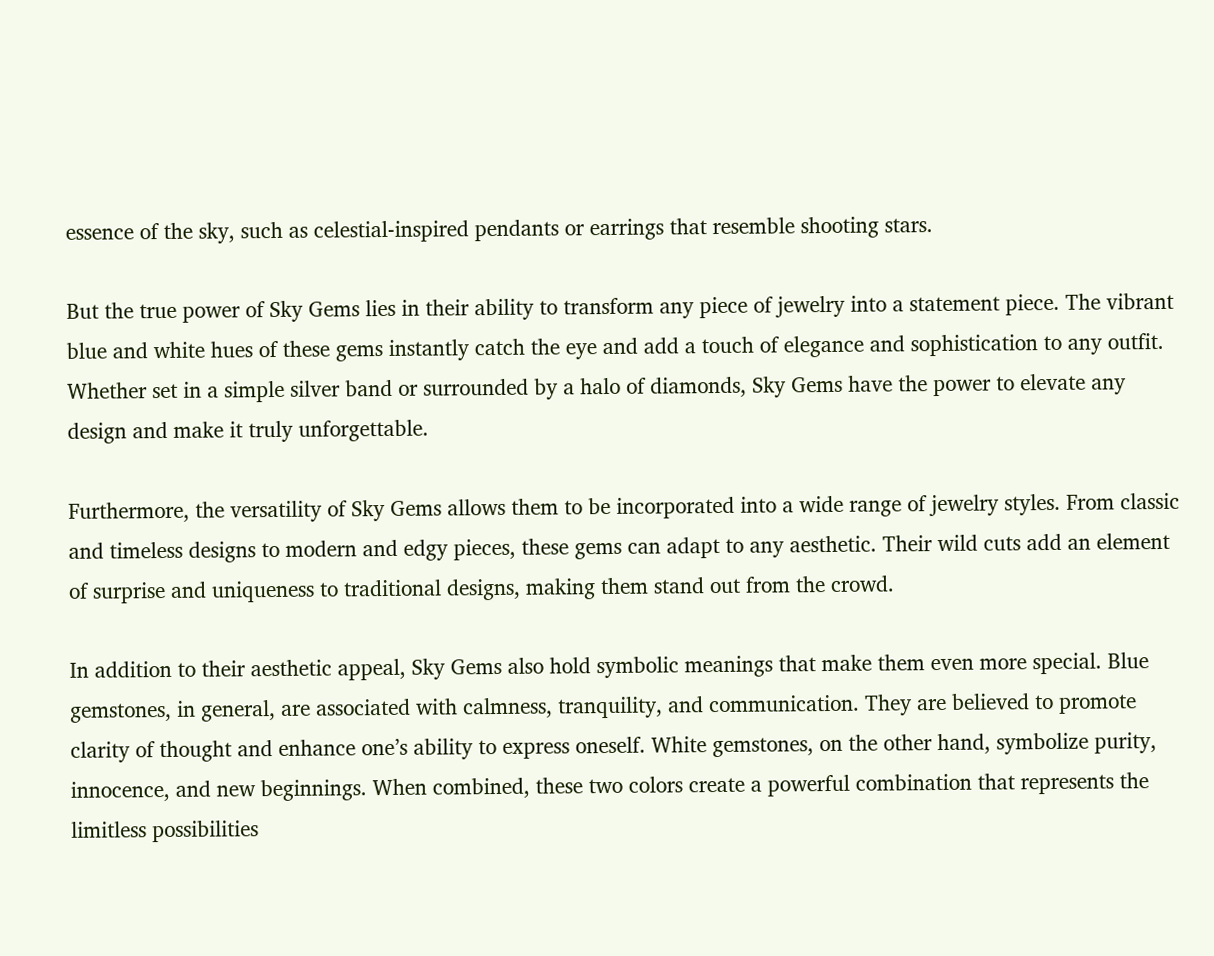essence of the sky, such as celestial-inspired pendants or earrings that resemble shooting stars.

But the true power of Sky Gems lies in their ability to transform any piece of jewelry into a statement piece. The vibrant blue and white hues of these gems instantly catch the eye and add a touch of elegance and sophistication to any outfit. Whether set in a simple silver band or surrounded by a halo of diamonds, Sky Gems have the power to elevate any design and make it truly unforgettable.

Furthermore, the versatility of Sky Gems allows them to be incorporated into a wide range of jewelry styles. From classic and timeless designs to modern and edgy pieces, these gems can adapt to any aesthetic. Their wild cuts add an element of surprise and uniqueness to traditional designs, making them stand out from the crowd.

In addition to their aesthetic appeal, Sky Gems also hold symbolic meanings that make them even more special. Blue gemstones, in general, are associated with calmness, tranquility, and communication. They are believed to promote clarity of thought and enhance one’s ability to express oneself. White gemstones, on the other hand, symbolize purity, innocence, and new beginnings. When combined, these two colors create a powerful combination that represents the limitless possibilities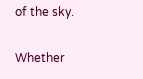of the sky.

Whether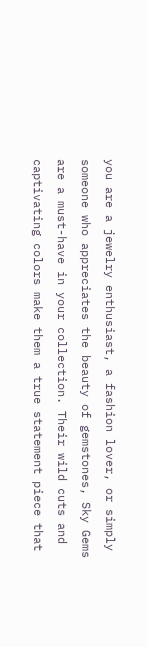you are a jewelry enthusiast, a fashion lover, or simply someone who appreciates the beauty of gemstones, Sky Gems are a must-have in your collection. Their wild cuts and captivating colors make them a true statement piece that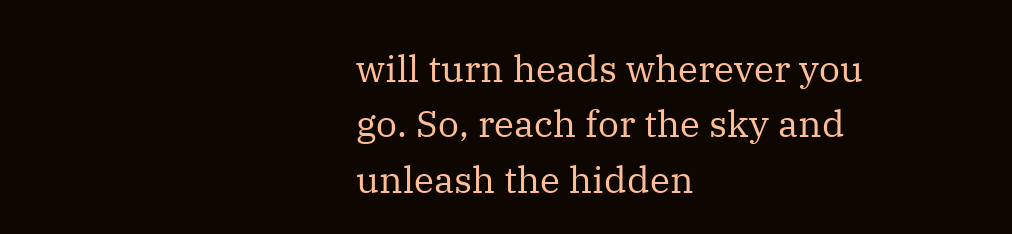will turn heads wherever you go. So, reach for the sky and unleash the hidden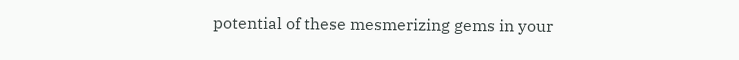potential of these mesmerizing gems in your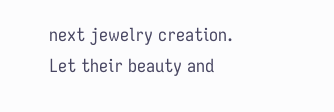next jewelry creation. Let their beauty and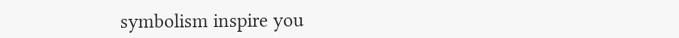symbolism inspire you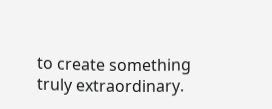to create something truly extraordinary.